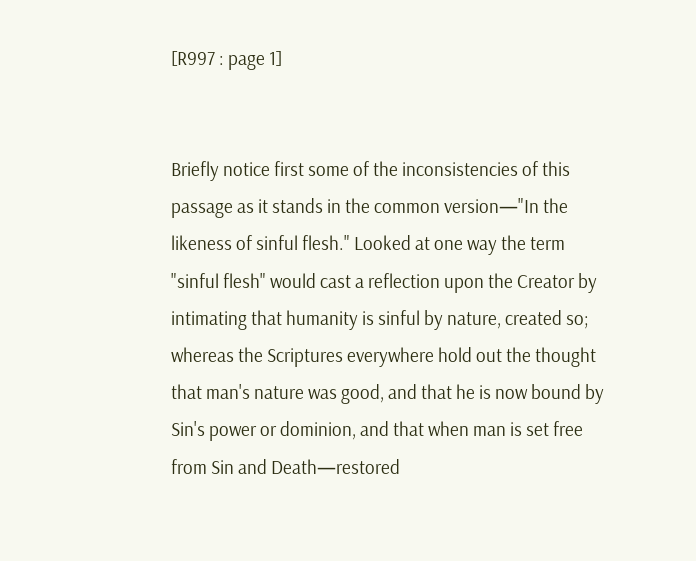[R997 : page 1]


Briefly notice first some of the inconsistencies of this passage as it stands in the common version—"In the likeness of sinful flesh." Looked at one way the term "sinful flesh" would cast a reflection upon the Creator by intimating that humanity is sinful by nature, created so; whereas the Scriptures everywhere hold out the thought that man's nature was good, and that he is now bound by Sin's power or dominion, and that when man is set free from Sin and Death—restored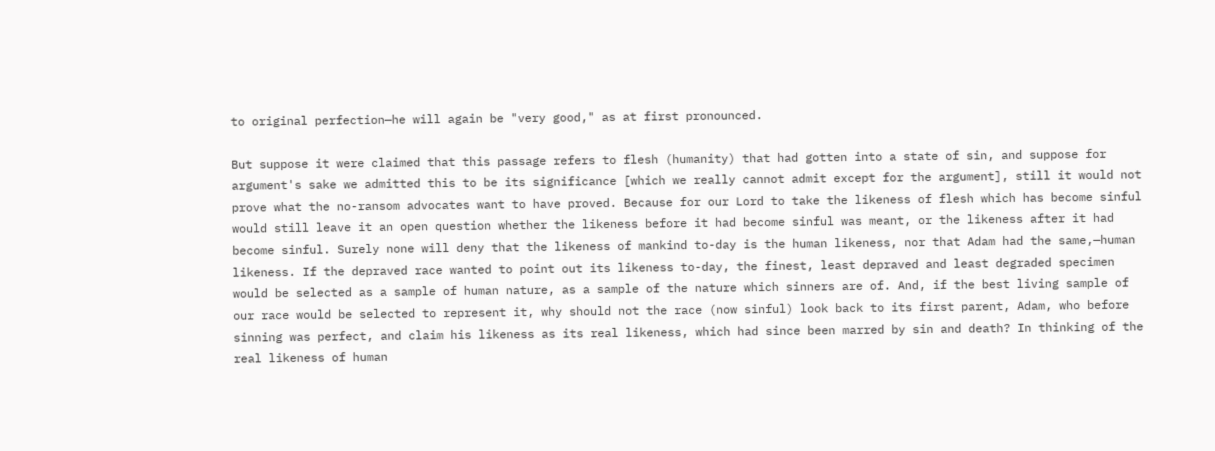to original perfection—he will again be "very good," as at first pronounced.

But suppose it were claimed that this passage refers to flesh (humanity) that had gotten into a state of sin, and suppose for argument's sake we admitted this to be its significance [which we really cannot admit except for the argument], still it would not prove what the no-ransom advocates want to have proved. Because for our Lord to take the likeness of flesh which has become sinful would still leave it an open question whether the likeness before it had become sinful was meant, or the likeness after it had become sinful. Surely none will deny that the likeness of mankind to-day is the human likeness, nor that Adam had the same,—human likeness. If the depraved race wanted to point out its likeness to-day, the finest, least depraved and least degraded specimen would be selected as a sample of human nature, as a sample of the nature which sinners are of. And, if the best living sample of our race would be selected to represent it, why should not the race (now sinful) look back to its first parent, Adam, who before sinning was perfect, and claim his likeness as its real likeness, which had since been marred by sin and death? In thinking of the real likeness of human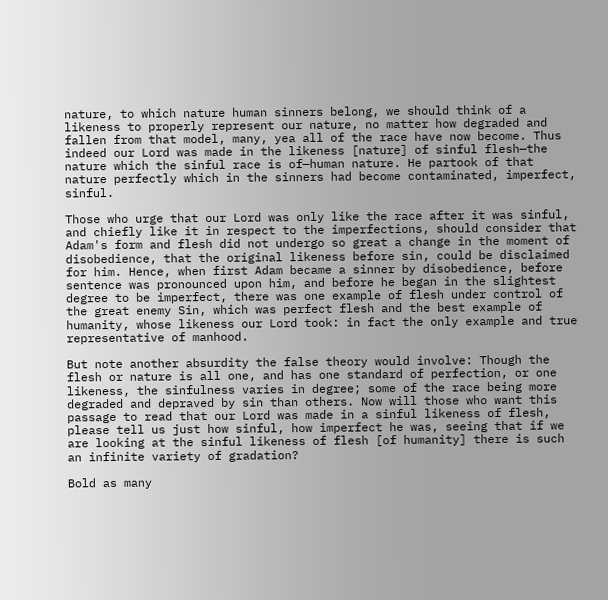nature, to which nature human sinners belong, we should think of a likeness to properly represent our nature, no matter how degraded and fallen from that model, many, yea all of the race have now become. Thus indeed our Lord was made in the likeness [nature] of sinful flesh—the nature which the sinful race is of—human nature. He partook of that nature perfectly which in the sinners had become contaminated, imperfect, sinful.

Those who urge that our Lord was only like the race after it was sinful, and chiefly like it in respect to the imperfections, should consider that Adam's form and flesh did not undergo so great a change in the moment of disobedience, that the original likeness before sin, could be disclaimed for him. Hence, when first Adam became a sinner by disobedience, before sentence was pronounced upon him, and before he began in the slightest degree to be imperfect, there was one example of flesh under control of the great enemy Sin, which was perfect flesh and the best example of humanity, whose likeness our Lord took: in fact the only example and true representative of manhood.

But note another absurdity the false theory would involve: Though the flesh or nature is all one, and has one standard of perfection, or one likeness, the sinfulness varies in degree; some of the race being more degraded and depraved by sin than others. Now will those who want this passage to read that our Lord was made in a sinful likeness of flesh, please tell us just how sinful, how imperfect he was, seeing that if we are looking at the sinful likeness of flesh [of humanity] there is such an infinite variety of gradation?

Bold as many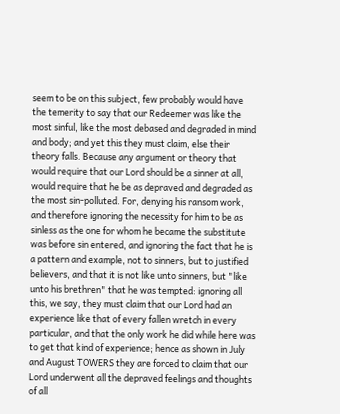seem to be on this subject, few probably would have the temerity to say that our Redeemer was like the most sinful, like the most debased and degraded in mind and body; and yet this they must claim, else their theory falls. Because any argument or theory that would require that our Lord should be a sinner at all, would require that he be as depraved and degraded as the most sin-polluted. For, denying his ransom work, and therefore ignoring the necessity for him to be as sinless as the one for whom he became the substitute was before sin entered, and ignoring the fact that he is a pattern and example, not to sinners, but to justified believers, and that it is not like unto sinners, but "like unto his brethren" that he was tempted: ignoring all this, we say, they must claim that our Lord had an experience like that of every fallen wretch in every particular, and that the only work he did while here was to get that kind of experience; hence as shown in July and August TOWERS they are forced to claim that our Lord underwent all the depraved feelings and thoughts of all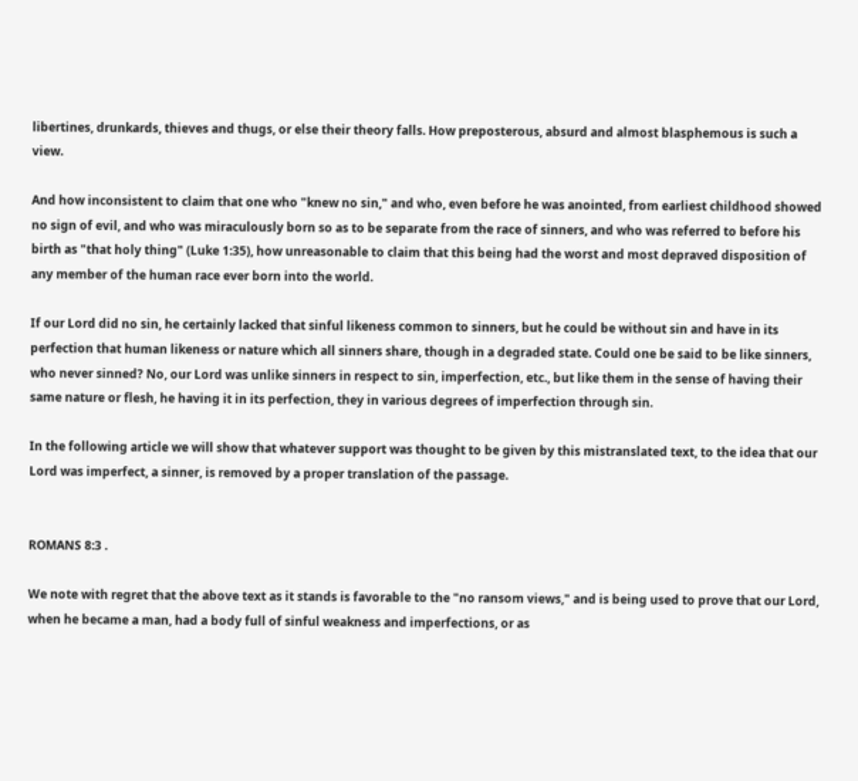libertines, drunkards, thieves and thugs, or else their theory falls. How preposterous, absurd and almost blasphemous is such a view.

And how inconsistent to claim that one who "knew no sin," and who, even before he was anointed, from earliest childhood showed no sign of evil, and who was miraculously born so as to be separate from the race of sinners, and who was referred to before his birth as "that holy thing" (Luke 1:35), how unreasonable to claim that this being had the worst and most depraved disposition of any member of the human race ever born into the world.

If our Lord did no sin, he certainly lacked that sinful likeness common to sinners, but he could be without sin and have in its perfection that human likeness or nature which all sinners share, though in a degraded state. Could one be said to be like sinners, who never sinned? No, our Lord was unlike sinners in respect to sin, imperfection, etc., but like them in the sense of having their same nature or flesh, he having it in its perfection, they in various degrees of imperfection through sin.

In the following article we will show that whatever support was thought to be given by this mistranslated text, to the idea that our Lord was imperfect, a sinner, is removed by a proper translation of the passage.


ROMANS 8:3 .

We note with regret that the above text as it stands is favorable to the "no ransom views," and is being used to prove that our Lord, when he became a man, had a body full of sinful weakness and imperfections, or as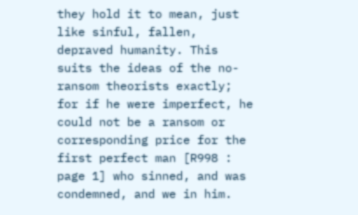they hold it to mean, just like sinful, fallen, depraved humanity. This suits the ideas of the no-ransom theorists exactly; for if he were imperfect, he could not be a ransom or corresponding price for the first perfect man [R998 : page 1] who sinned, and was condemned, and we in him.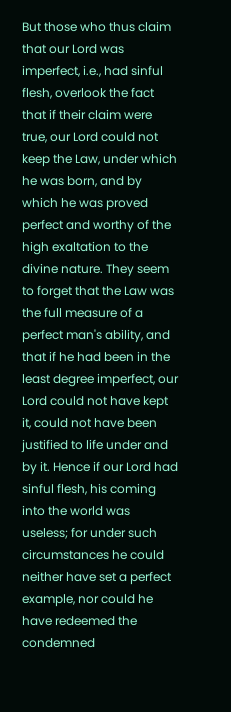But those who thus claim that our Lord was imperfect, i.e., had sinful flesh, overlook the fact that if their claim were true, our Lord could not keep the Law, under which he was born, and by which he was proved perfect and worthy of the high exaltation to the divine nature. They seem to forget that the Law was the full measure of a perfect man's ability, and that if he had been in the least degree imperfect, our Lord could not have kept it, could not have been justified to life under and by it. Hence if our Lord had sinful flesh, his coming into the world was useless; for under such circumstances he could neither have set a perfect example, nor could he have redeemed the condemned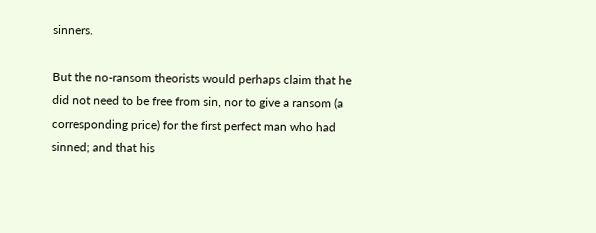sinners.

But the no-ransom theorists would perhaps claim that he did not need to be free from sin, nor to give a ransom (a corresponding price) for the first perfect man who had sinned; and that his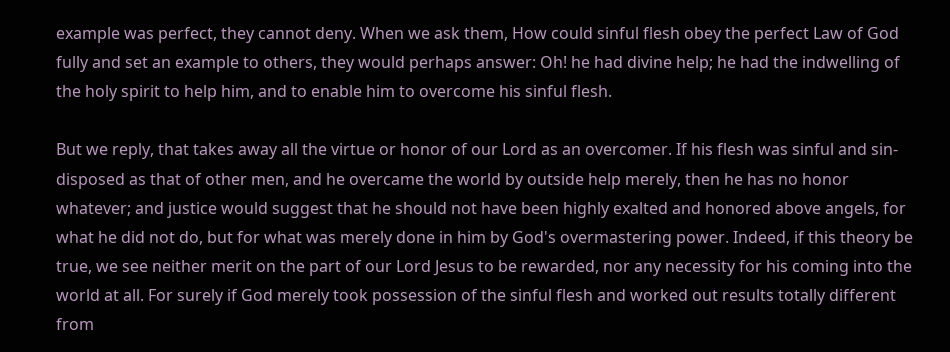example was perfect, they cannot deny. When we ask them, How could sinful flesh obey the perfect Law of God fully and set an example to others, they would perhaps answer: Oh! he had divine help; he had the indwelling of the holy spirit to help him, and to enable him to overcome his sinful flesh.

But we reply, that takes away all the virtue or honor of our Lord as an overcomer. If his flesh was sinful and sin-disposed as that of other men, and he overcame the world by outside help merely, then he has no honor whatever; and justice would suggest that he should not have been highly exalted and honored above angels, for what he did not do, but for what was merely done in him by God's overmastering power. Indeed, if this theory be true, we see neither merit on the part of our Lord Jesus to be rewarded, nor any necessity for his coming into the world at all. For surely if God merely took possession of the sinful flesh and worked out results totally different from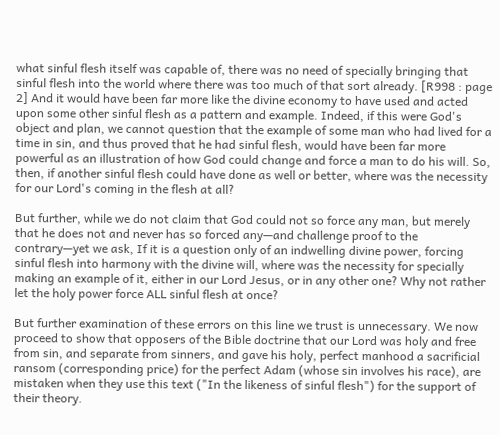what sinful flesh itself was capable of, there was no need of specially bringing that sinful flesh into the world where there was too much of that sort already. [R998 : page 2] And it would have been far more like the divine economy to have used and acted upon some other sinful flesh as a pattern and example. Indeed, if this were God's object and plan, we cannot question that the example of some man who had lived for a time in sin, and thus proved that he had sinful flesh, would have been far more powerful as an illustration of how God could change and force a man to do his will. So, then, if another sinful flesh could have done as well or better, where was the necessity for our Lord's coming in the flesh at all?

But further, while we do not claim that God could not so force any man, but merely that he does not and never has so forced any—and challenge proof to the contrary—yet we ask, If it is a question only of an indwelling divine power, forcing sinful flesh into harmony with the divine will, where was the necessity for specially making an example of it, either in our Lord Jesus, or in any other one? Why not rather let the holy power force ALL sinful flesh at once?

But further examination of these errors on this line we trust is unnecessary. We now proceed to show that opposers of the Bible doctrine that our Lord was holy and free from sin, and separate from sinners, and gave his holy, perfect manhood a sacrificial ransom (corresponding price) for the perfect Adam (whose sin involves his race), are mistaken when they use this text ("In the likeness of sinful flesh") for the support of their theory.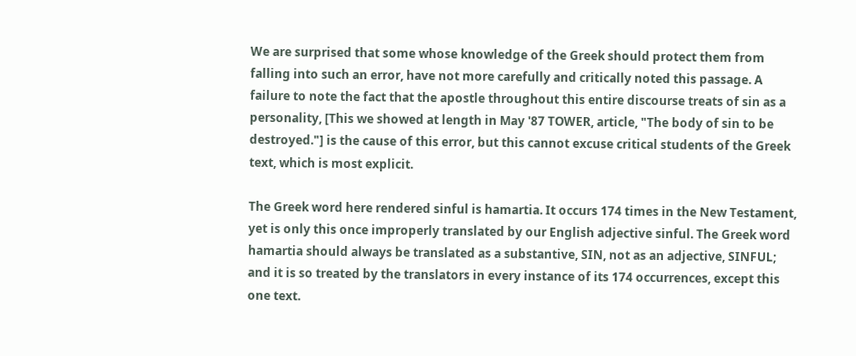We are surprised that some whose knowledge of the Greek should protect them from falling into such an error, have not more carefully and critically noted this passage. A failure to note the fact that the apostle throughout this entire discourse treats of sin as a personality, [This we showed at length in May '87 TOWER, article, "The body of sin to be destroyed."] is the cause of this error, but this cannot excuse critical students of the Greek text, which is most explicit.

The Greek word here rendered sinful is hamartia. It occurs 174 times in the New Testament, yet is only this once improperly translated by our English adjective sinful. The Greek word hamartia should always be translated as a substantive, SIN, not as an adjective, SINFUL; and it is so treated by the translators in every instance of its 174 occurrences, except this one text.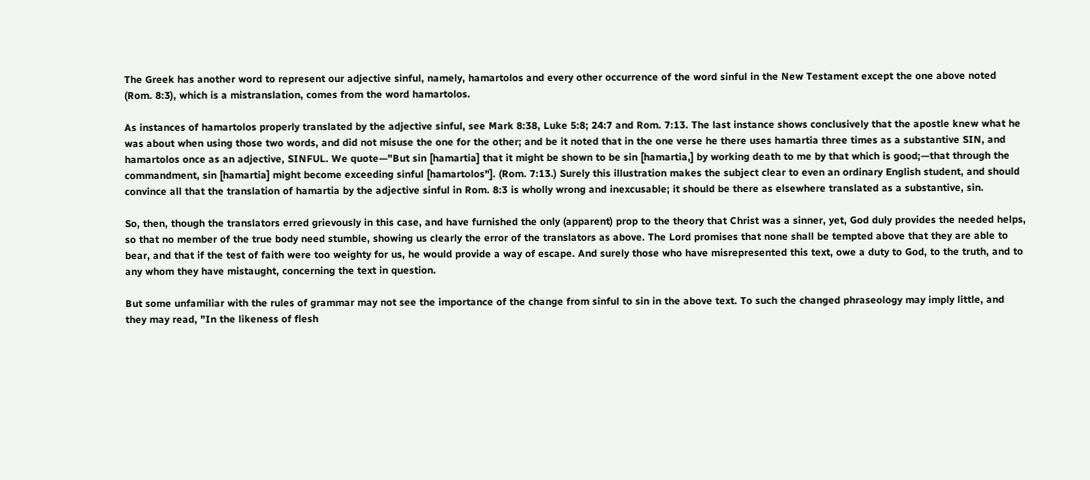The Greek has another word to represent our adjective sinful, namely, hamartolos and every other occurrence of the word sinful in the New Testament except the one above noted (Rom. 8:3), which is a mistranslation, comes from the word hamartolos.

As instances of hamartolos properly translated by the adjective sinful, see Mark 8:38, Luke 5:8; 24:7 and Rom. 7:13. The last instance shows conclusively that the apostle knew what he was about when using those two words, and did not misuse the one for the other; and be it noted that in the one verse he there uses hamartia three times as a substantive SIN, and hamartolos once as an adjective, SINFUL. We quote—"But sin [hamartia] that it might be shown to be sin [hamartia,] by working death to me by that which is good;—that through the commandment, sin [hamartia] might become exceeding sinful [hamartolos"]. (Rom. 7:13.) Surely this illustration makes the subject clear to even an ordinary English student, and should convince all that the translation of hamartia by the adjective sinful in Rom. 8:3 is wholly wrong and inexcusable; it should be there as elsewhere translated as a substantive, sin.

So, then, though the translators erred grievously in this case, and have furnished the only (apparent) prop to the theory that Christ was a sinner, yet, God duly provides the needed helps, so that no member of the true body need stumble, showing us clearly the error of the translators as above. The Lord promises that none shall be tempted above that they are able to bear, and that if the test of faith were too weighty for us, he would provide a way of escape. And surely those who have misrepresented this text, owe a duty to God, to the truth, and to any whom they have mistaught, concerning the text in question.

But some unfamiliar with the rules of grammar may not see the importance of the change from sinful to sin in the above text. To such the changed phraseology may imply little, and they may read, "In the likeness of flesh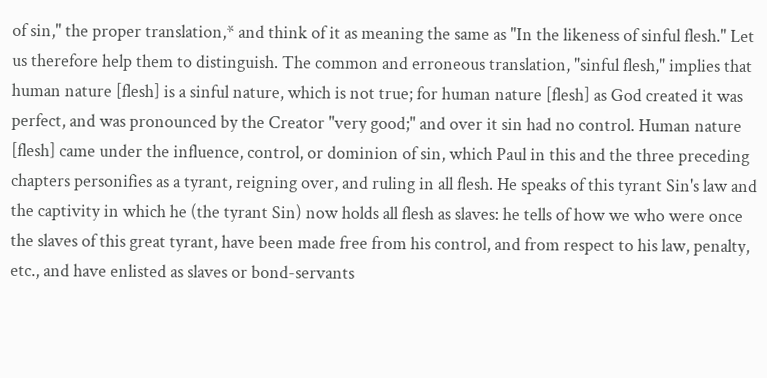of sin," the proper translation,* and think of it as meaning the same as "In the likeness of sinful flesh." Let us therefore help them to distinguish. The common and erroneous translation, "sinful flesh," implies that human nature [flesh] is a sinful nature, which is not true; for human nature [flesh] as God created it was perfect, and was pronounced by the Creator "very good;" and over it sin had no control. Human nature [flesh] came under the influence, control, or dominion of sin, which Paul in this and the three preceding chapters personifies as a tyrant, reigning over, and ruling in all flesh. He speaks of this tyrant Sin's law and the captivity in which he (the tyrant Sin) now holds all flesh as slaves: he tells of how we who were once the slaves of this great tyrant, have been made free from his control, and from respect to his law, penalty, etc., and have enlisted as slaves or bond-servants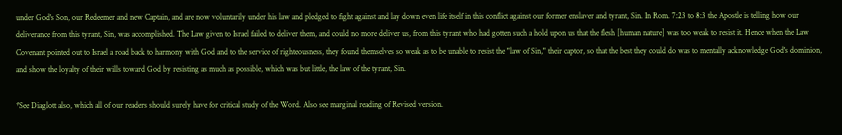under God's Son, our Redeemer and new Captain, and are now voluntarily under his law and pledged to fight against and lay down even life itself in this conflict against our former enslaver and tyrant, Sin. In Rom. 7:23 to 8:3 the Apostle is telling how our deliverance from this tyrant, Sin, was accomplished. The Law given to Israel failed to deliver them, and could no more deliver us, from this tyrant who had gotten such a hold upon us that the flesh [human nature] was too weak to resist it. Hence when the Law Covenant pointed out to Israel a road back to harmony with God and to the service of righteousness, they found themselves so weak as to be unable to resist the "law of Sin," their captor, so that the best they could do was to mentally acknowledge God's dominion, and show the loyalty of their wills toward God by resisting as much as possible, which was but little, the law of the tyrant, Sin.

*See Diaglott also, which all of our readers should surely have for critical study of the Word. Also see marginal reading of Revised version.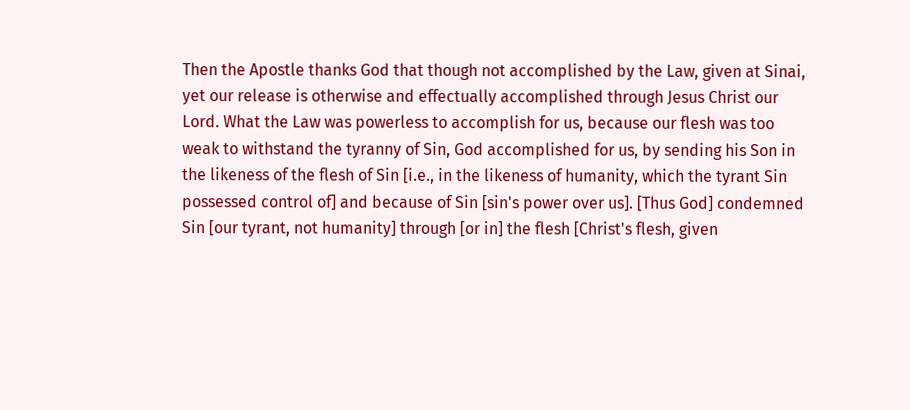Then the Apostle thanks God that though not accomplished by the Law, given at Sinai, yet our release is otherwise and effectually accomplished through Jesus Christ our Lord. What the Law was powerless to accomplish for us, because our flesh was too weak to withstand the tyranny of Sin, God accomplished for us, by sending his Son in the likeness of the flesh of Sin [i.e., in the likeness of humanity, which the tyrant Sin possessed control of] and because of Sin [sin's power over us]. [Thus God] condemned Sin [our tyrant, not humanity] through [or in] the flesh [Christ's flesh, given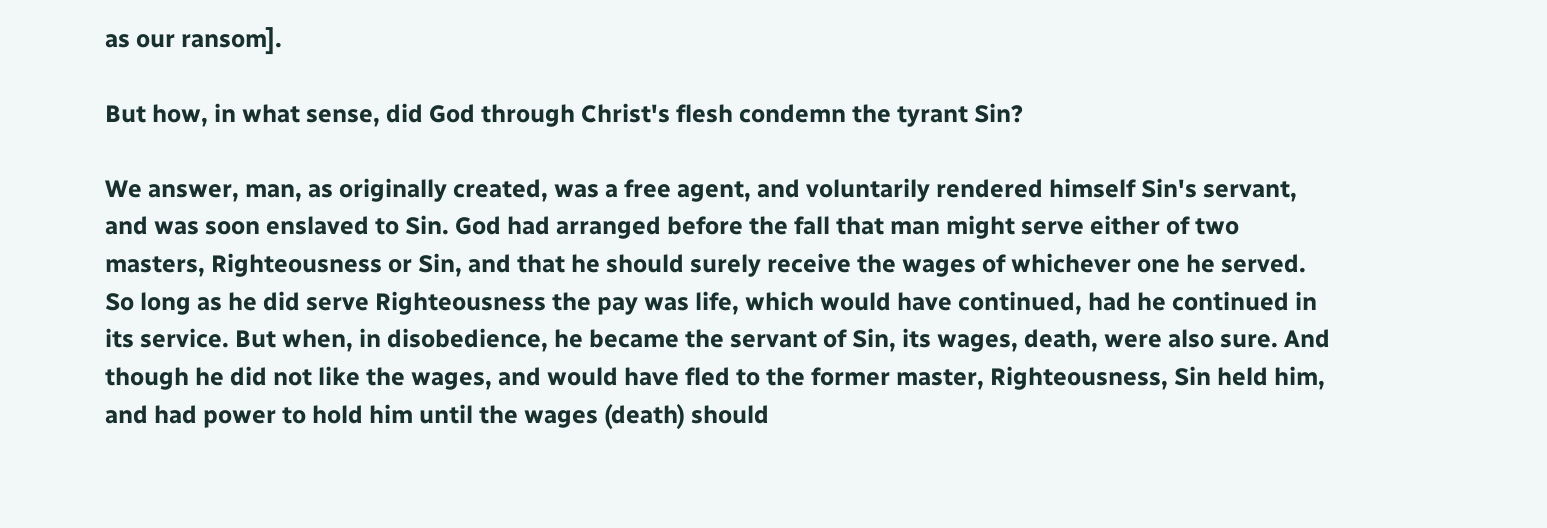as our ransom].

But how, in what sense, did God through Christ's flesh condemn the tyrant Sin?

We answer, man, as originally created, was a free agent, and voluntarily rendered himself Sin's servant, and was soon enslaved to Sin. God had arranged before the fall that man might serve either of two masters, Righteousness or Sin, and that he should surely receive the wages of whichever one he served. So long as he did serve Righteousness the pay was life, which would have continued, had he continued in its service. But when, in disobedience, he became the servant of Sin, its wages, death, were also sure. And though he did not like the wages, and would have fled to the former master, Righteousness, Sin held him, and had power to hold him until the wages (death) should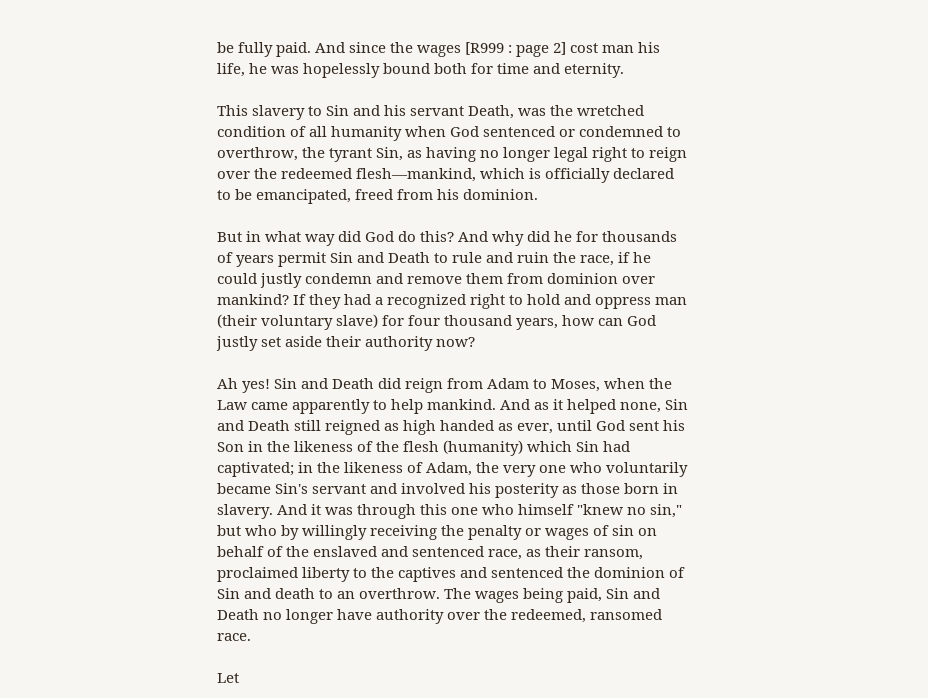be fully paid. And since the wages [R999 : page 2] cost man his life, he was hopelessly bound both for time and eternity.

This slavery to Sin and his servant Death, was the wretched condition of all humanity when God sentenced or condemned to overthrow, the tyrant Sin, as having no longer legal right to reign over the redeemed flesh—mankind, which is officially declared to be emancipated, freed from his dominion.

But in what way did God do this? And why did he for thousands of years permit Sin and Death to rule and ruin the race, if he could justly condemn and remove them from dominion over mankind? If they had a recognized right to hold and oppress man (their voluntary slave) for four thousand years, how can God justly set aside their authority now?

Ah yes! Sin and Death did reign from Adam to Moses, when the Law came apparently to help mankind. And as it helped none, Sin and Death still reigned as high handed as ever, until God sent his Son in the likeness of the flesh (humanity) which Sin had captivated; in the likeness of Adam, the very one who voluntarily became Sin's servant and involved his posterity as those born in slavery. And it was through this one who himself "knew no sin," but who by willingly receiving the penalty or wages of sin on behalf of the enslaved and sentenced race, as their ransom, proclaimed liberty to the captives and sentenced the dominion of Sin and death to an overthrow. The wages being paid, Sin and Death no longer have authority over the redeemed, ransomed race.

Let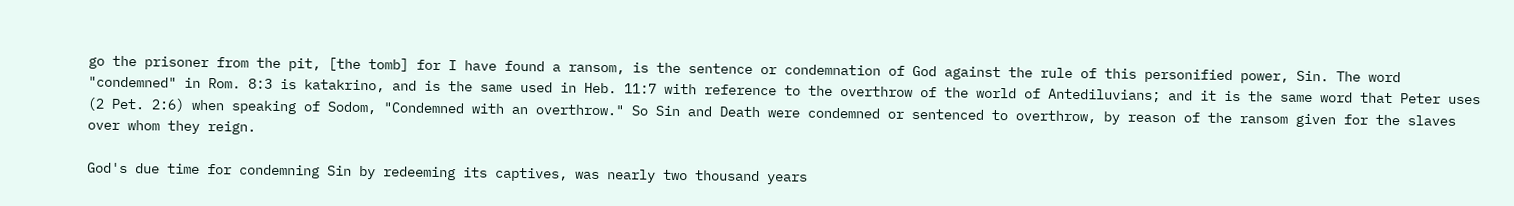go the prisoner from the pit, [the tomb] for I have found a ransom, is the sentence or condemnation of God against the rule of this personified power, Sin. The word "condemned" in Rom. 8:3 is katakrino, and is the same used in Heb. 11:7 with reference to the overthrow of the world of Antediluvians; and it is the same word that Peter uses (2 Pet. 2:6) when speaking of Sodom, "Condemned with an overthrow." So Sin and Death were condemned or sentenced to overthrow, by reason of the ransom given for the slaves over whom they reign.

God's due time for condemning Sin by redeeming its captives, was nearly two thousand years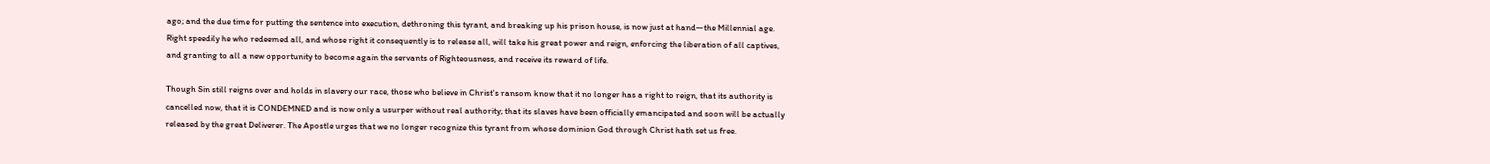ago; and the due time for putting the sentence into execution, dethroning this tyrant, and breaking up his prison house, is now just at hand—the Millennial age. Right speedily he who redeemed all, and whose right it consequently is to release all, will take his great power and reign, enforcing the liberation of all captives, and granting to all a new opportunity to become again the servants of Righteousness, and receive its reward of life.

Though Sin still reigns over and holds in slavery our race, those who believe in Christ's ransom know that it no longer has a right to reign, that its authority is cancelled now, that it is CONDEMNED and is now only a usurper without real authority; that its slaves have been officially emancipated and soon will be actually released by the great Deliverer. The Apostle urges that we no longer recognize this tyrant from whose dominion God through Christ hath set us free.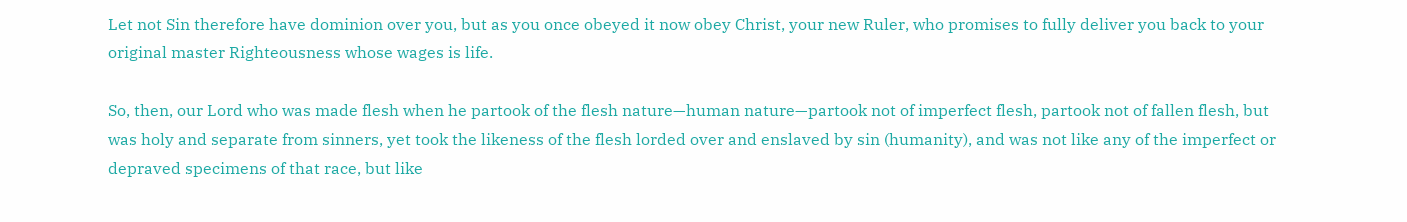Let not Sin therefore have dominion over you, but as you once obeyed it now obey Christ, your new Ruler, who promises to fully deliver you back to your original master Righteousness whose wages is life.

So, then, our Lord who was made flesh when he partook of the flesh nature—human nature—partook not of imperfect flesh, partook not of fallen flesh, but was holy and separate from sinners, yet took the likeness of the flesh lorded over and enslaved by sin (humanity), and was not like any of the imperfect or depraved specimens of that race, but like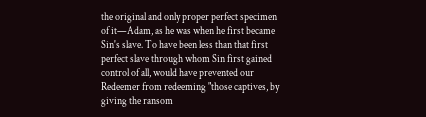the original and only proper perfect specimen of it—Adam, as he was when he first became Sin's slave. To have been less than that first perfect slave through whom Sin first gained control of all, would have prevented our Redeemer from redeeming "those captives, by giving the ransom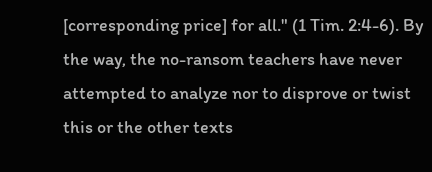[corresponding price] for all." (1 Tim. 2:4-6). By the way, the no-ransom teachers have never attempted to analyze nor to disprove or twist this or the other texts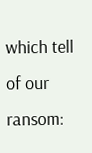which tell of our ransom: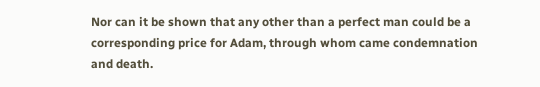Nor can it be shown that any other than a perfect man could be a corresponding price for Adam, through whom came condemnation and death.